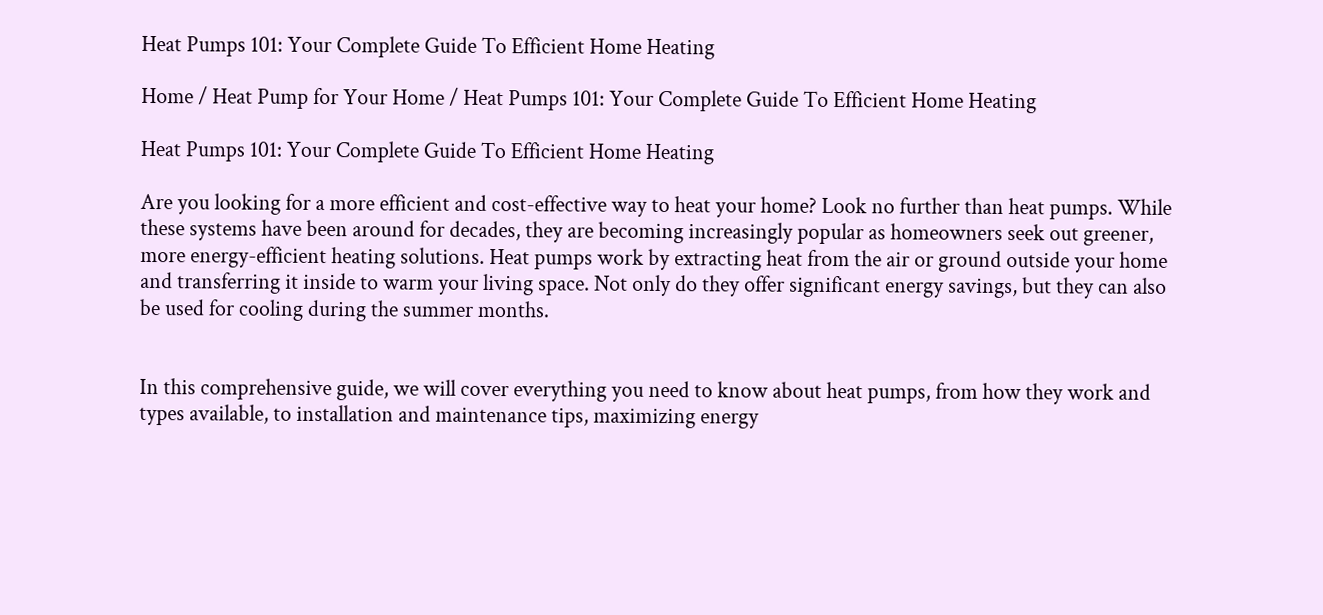Heat Pumps 101: Your Complete Guide To Efficient Home Heating

Home / Heat Pump for Your Home / Heat Pumps 101: Your Complete Guide To Efficient Home Heating

Heat Pumps 101: Your Complete Guide To Efficient Home Heating

Are you looking for a more efficient and cost-effective way to heat your home? Look no further than heat pumps. While these systems have been around for decades, they are becoming increasingly popular as homeowners seek out greener, more energy-efficient heating solutions. Heat pumps work by extracting heat from the air or ground outside your home and transferring it inside to warm your living space. Not only do they offer significant energy savings, but they can also be used for cooling during the summer months.


In this comprehensive guide, we will cover everything you need to know about heat pumps, from how they work and types available, to installation and maintenance tips, maximizing energy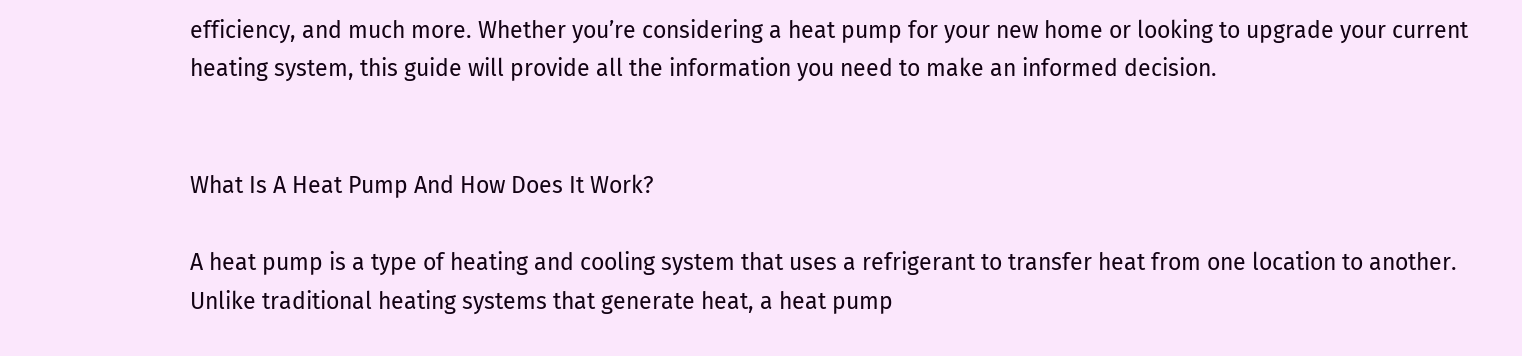efficiency, and much more. Whether you’re considering a heat pump for your new home or looking to upgrade your current heating system, this guide will provide all the information you need to make an informed decision.


What Is A Heat Pump And How Does It Work?

A heat pump is a type of heating and cooling system that uses a refrigerant to transfer heat from one location to another. Unlike traditional heating systems that generate heat, a heat pump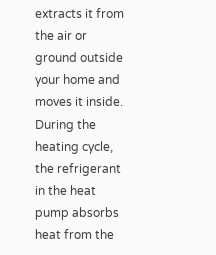extracts it from the air or ground outside your home and moves it inside. During the heating cycle, the refrigerant in the heat pump absorbs heat from the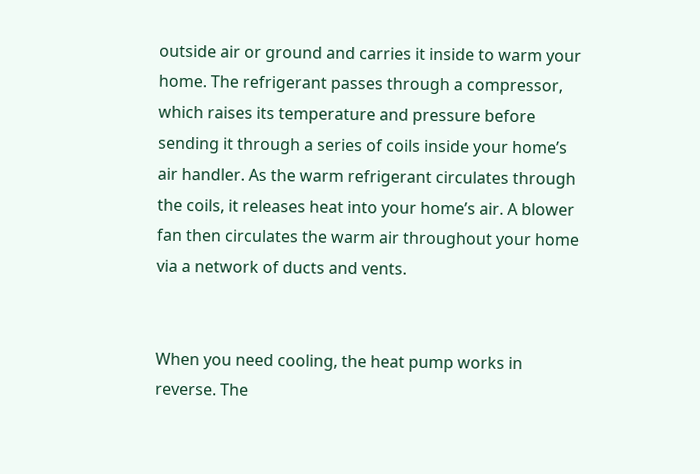outside air or ground and carries it inside to warm your home. The refrigerant passes through a compressor, which raises its temperature and pressure before sending it through a series of coils inside your home’s air handler. As the warm refrigerant circulates through the coils, it releases heat into your home’s air. A blower fan then circulates the warm air throughout your home via a network of ducts and vents.


When you need cooling, the heat pump works in reverse. The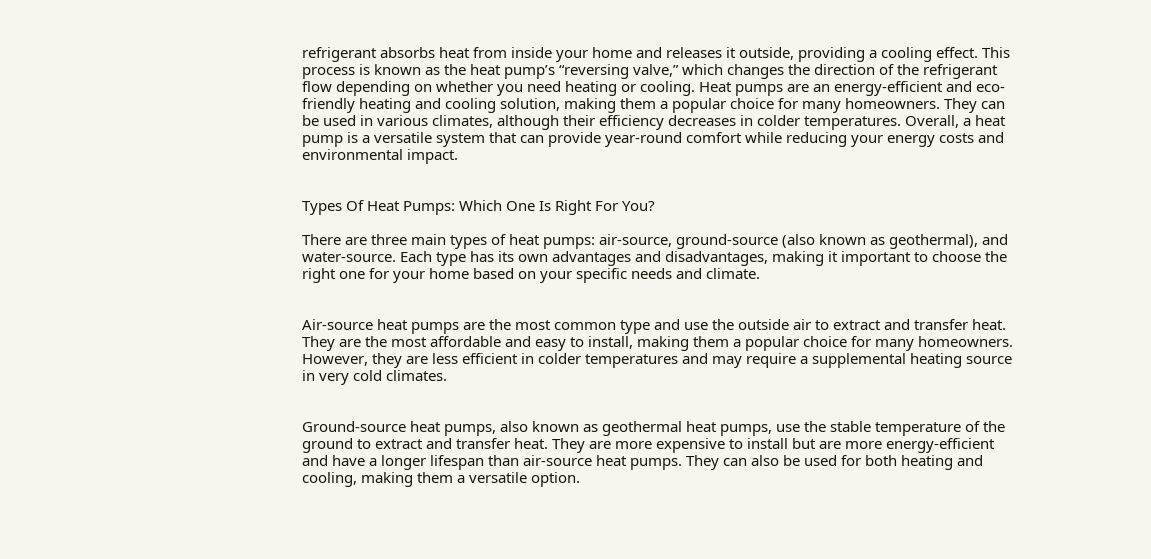refrigerant absorbs heat from inside your home and releases it outside, providing a cooling effect. This process is known as the heat pump’s “reversing valve,” which changes the direction of the refrigerant flow depending on whether you need heating or cooling. Heat pumps are an energy-efficient and eco-friendly heating and cooling solution, making them a popular choice for many homeowners. They can be used in various climates, although their efficiency decreases in colder temperatures. Overall, a heat pump is a versatile system that can provide year-round comfort while reducing your energy costs and environmental impact.


Types Of Heat Pumps: Which One Is Right For You?

There are three main types of heat pumps: air-source, ground-source (also known as geothermal), and water-source. Each type has its own advantages and disadvantages, making it important to choose the right one for your home based on your specific needs and climate.


Air-source heat pumps are the most common type and use the outside air to extract and transfer heat. They are the most affordable and easy to install, making them a popular choice for many homeowners. However, they are less efficient in colder temperatures and may require a supplemental heating source in very cold climates.


Ground-source heat pumps, also known as geothermal heat pumps, use the stable temperature of the ground to extract and transfer heat. They are more expensive to install but are more energy-efficient and have a longer lifespan than air-source heat pumps. They can also be used for both heating and cooling, making them a versatile option.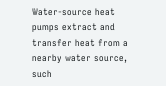Water-source heat pumps extract and transfer heat from a nearby water source, such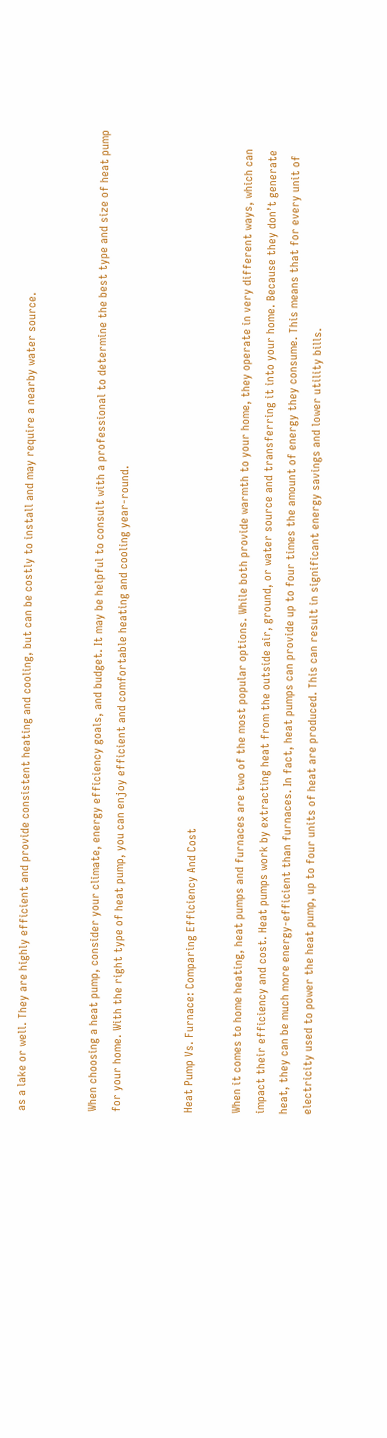as a lake or well. They are highly efficient and provide consistent heating and cooling, but can be costly to install and may require a nearby water source.


When choosing a heat pump, consider your climate, energy efficiency goals, and budget. It may be helpful to consult with a professional to determine the best type and size of heat pump for your home. With the right type of heat pump, you can enjoy efficient and comfortable heating and cooling year-round.


Heat Pump Vs. Furnace: Comparing Efficiency And Cost

When it comes to home heating, heat pumps and furnaces are two of the most popular options. While both provide warmth to your home, they operate in very different ways, which can impact their efficiency and cost. Heat pumps work by extracting heat from the outside air, ground, or water source and transferring it into your home. Because they don’t generate heat, they can be much more energy-efficient than furnaces. In fact, heat pumps can provide up to four times the amount of energy they consume. This means that for every unit of electricity used to power the heat pump, up to four units of heat are produced. This can result in significant energy savings and lower utility bills.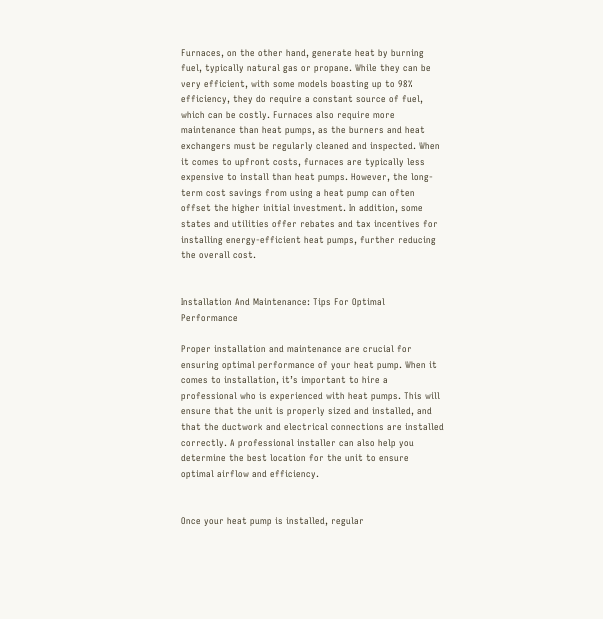Furnaces, on the other hand, generate heat by burning fuel, typically natural gas or propane. While they can be very efficient, with some models boasting up to 98% efficiency, they do require a constant source of fuel, which can be costly. Furnaces also require more maintenance than heat pumps, as the burners and heat exchangers must be regularly cleaned and inspected. When it comes to upfront costs, furnaces are typically less expensive to install than heat pumps. However, the long-term cost savings from using a heat pump can often offset the higher initial investment. In addition, some states and utilities offer rebates and tax incentives for installing energy-efficient heat pumps, further reducing the overall cost.


Installation And Maintenance: Tips For Optimal Performance

Proper installation and maintenance are crucial for ensuring optimal performance of your heat pump. When it comes to installation, it’s important to hire a professional who is experienced with heat pumps. This will ensure that the unit is properly sized and installed, and that the ductwork and electrical connections are installed correctly. A professional installer can also help you determine the best location for the unit to ensure optimal airflow and efficiency.


Once your heat pump is installed, regular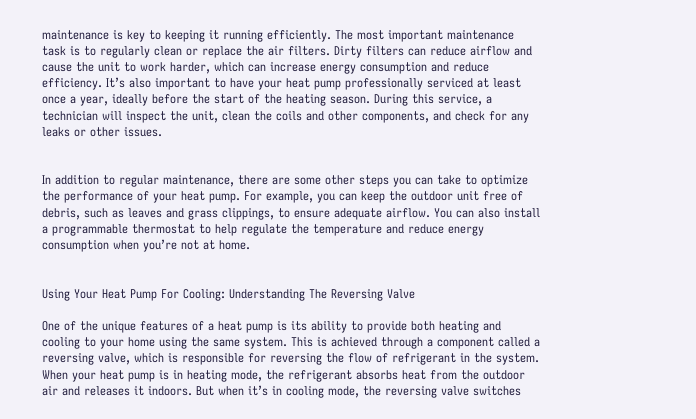maintenance is key to keeping it running efficiently. The most important maintenance task is to regularly clean or replace the air filters. Dirty filters can reduce airflow and cause the unit to work harder, which can increase energy consumption and reduce efficiency. It’s also important to have your heat pump professionally serviced at least once a year, ideally before the start of the heating season. During this service, a technician will inspect the unit, clean the coils and other components, and check for any leaks or other issues.


In addition to regular maintenance, there are some other steps you can take to optimize the performance of your heat pump. For example, you can keep the outdoor unit free of debris, such as leaves and grass clippings, to ensure adequate airflow. You can also install a programmable thermostat to help regulate the temperature and reduce energy consumption when you’re not at home.


Using Your Heat Pump For Cooling: Understanding The Reversing Valve

One of the unique features of a heat pump is its ability to provide both heating and cooling to your home using the same system. This is achieved through a component called a reversing valve, which is responsible for reversing the flow of refrigerant in the system. When your heat pump is in heating mode, the refrigerant absorbs heat from the outdoor air and releases it indoors. But when it’s in cooling mode, the reversing valve switches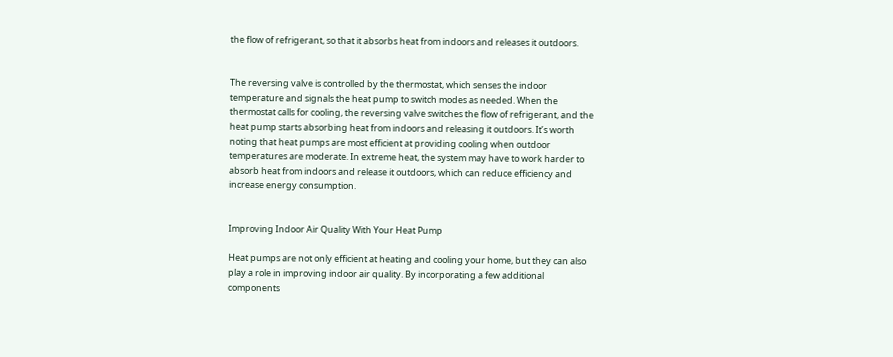the flow of refrigerant, so that it absorbs heat from indoors and releases it outdoors.


The reversing valve is controlled by the thermostat, which senses the indoor temperature and signals the heat pump to switch modes as needed. When the thermostat calls for cooling, the reversing valve switches the flow of refrigerant, and the heat pump starts absorbing heat from indoors and releasing it outdoors. It’s worth noting that heat pumps are most efficient at providing cooling when outdoor temperatures are moderate. In extreme heat, the system may have to work harder to absorb heat from indoors and release it outdoors, which can reduce efficiency and increase energy consumption.


Improving Indoor Air Quality With Your Heat Pump

Heat pumps are not only efficient at heating and cooling your home, but they can also play a role in improving indoor air quality. By incorporating a few additional components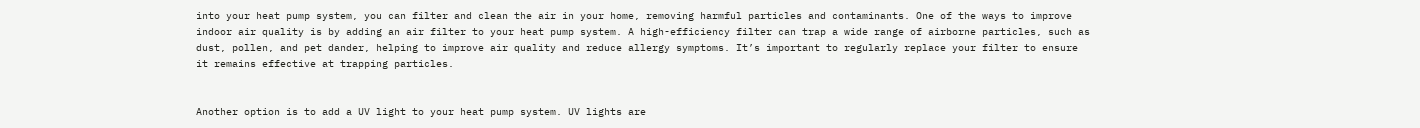into your heat pump system, you can filter and clean the air in your home, removing harmful particles and contaminants. One of the ways to improve indoor air quality is by adding an air filter to your heat pump system. A high-efficiency filter can trap a wide range of airborne particles, such as dust, pollen, and pet dander, helping to improve air quality and reduce allergy symptoms. It’s important to regularly replace your filter to ensure it remains effective at trapping particles.


Another option is to add a UV light to your heat pump system. UV lights are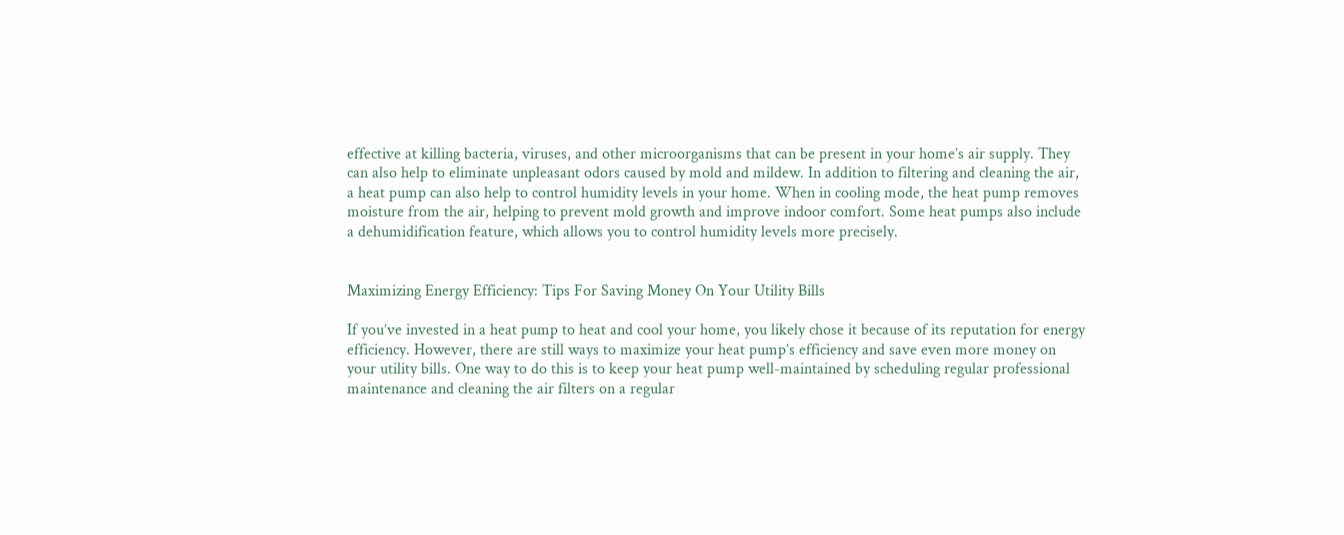effective at killing bacteria, viruses, and other microorganisms that can be present in your home’s air supply. They can also help to eliminate unpleasant odors caused by mold and mildew. In addition to filtering and cleaning the air, a heat pump can also help to control humidity levels in your home. When in cooling mode, the heat pump removes moisture from the air, helping to prevent mold growth and improve indoor comfort. Some heat pumps also include a dehumidification feature, which allows you to control humidity levels more precisely.


Maximizing Energy Efficiency: Tips For Saving Money On Your Utility Bills

If you’ve invested in a heat pump to heat and cool your home, you likely chose it because of its reputation for energy efficiency. However, there are still ways to maximize your heat pump’s efficiency and save even more money on your utility bills. One way to do this is to keep your heat pump well-maintained by scheduling regular professional maintenance and cleaning the air filters on a regular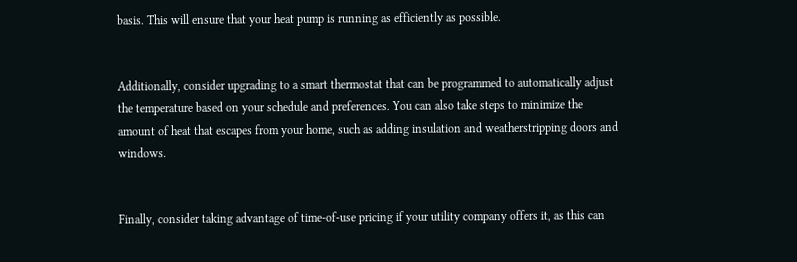basis. This will ensure that your heat pump is running as efficiently as possible.


Additionally, consider upgrading to a smart thermostat that can be programmed to automatically adjust the temperature based on your schedule and preferences. You can also take steps to minimize the amount of heat that escapes from your home, such as adding insulation and weatherstripping doors and windows.


Finally, consider taking advantage of time-of-use pricing if your utility company offers it, as this can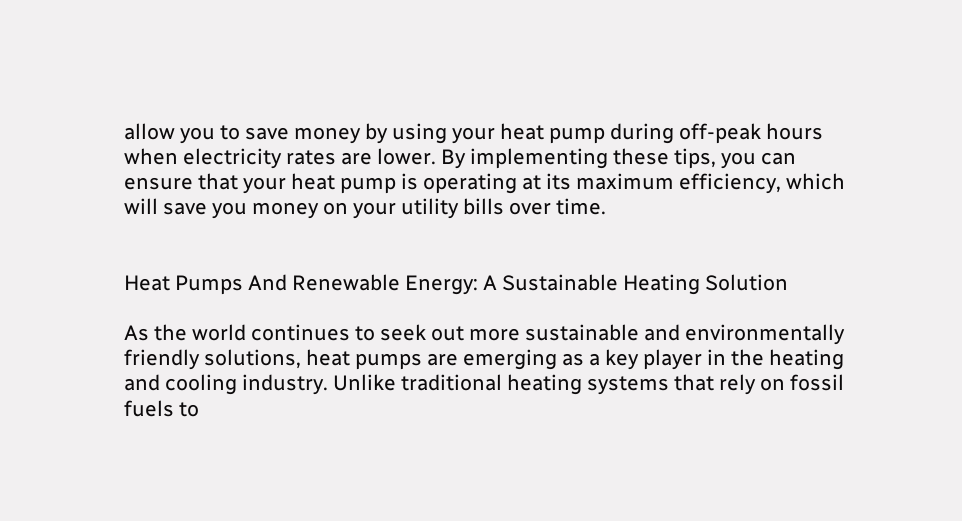allow you to save money by using your heat pump during off-peak hours when electricity rates are lower. By implementing these tips, you can ensure that your heat pump is operating at its maximum efficiency, which will save you money on your utility bills over time.


Heat Pumps And Renewable Energy: A Sustainable Heating Solution

As the world continues to seek out more sustainable and environmentally friendly solutions, heat pumps are emerging as a key player in the heating and cooling industry. Unlike traditional heating systems that rely on fossil fuels to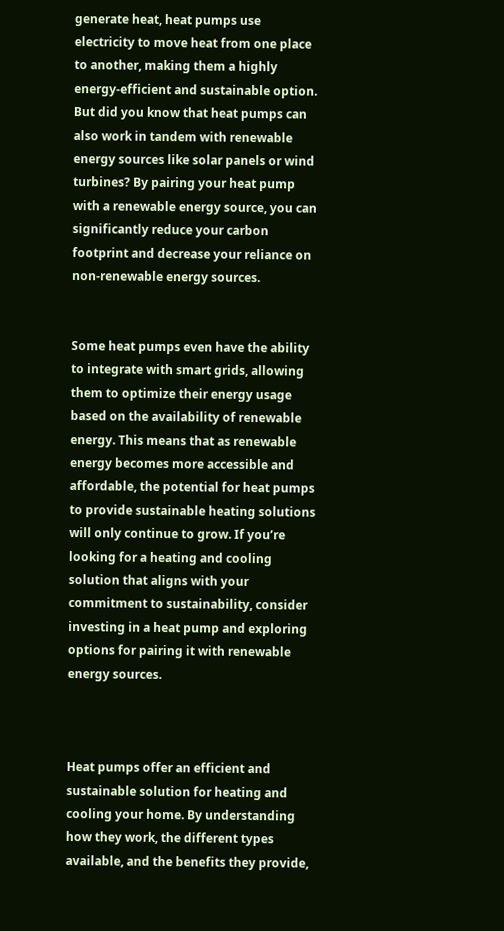generate heat, heat pumps use electricity to move heat from one place to another, making them a highly energy-efficient and sustainable option. But did you know that heat pumps can also work in tandem with renewable energy sources like solar panels or wind turbines? By pairing your heat pump with a renewable energy source, you can significantly reduce your carbon footprint and decrease your reliance on non-renewable energy sources.


Some heat pumps even have the ability to integrate with smart grids, allowing them to optimize their energy usage based on the availability of renewable energy. This means that as renewable energy becomes more accessible and affordable, the potential for heat pumps to provide sustainable heating solutions will only continue to grow. If you’re looking for a heating and cooling solution that aligns with your commitment to sustainability, consider investing in a heat pump and exploring options for pairing it with renewable energy sources.



Heat pumps offer an efficient and sustainable solution for heating and cooling your home. By understanding how they work, the different types available, and the benefits they provide,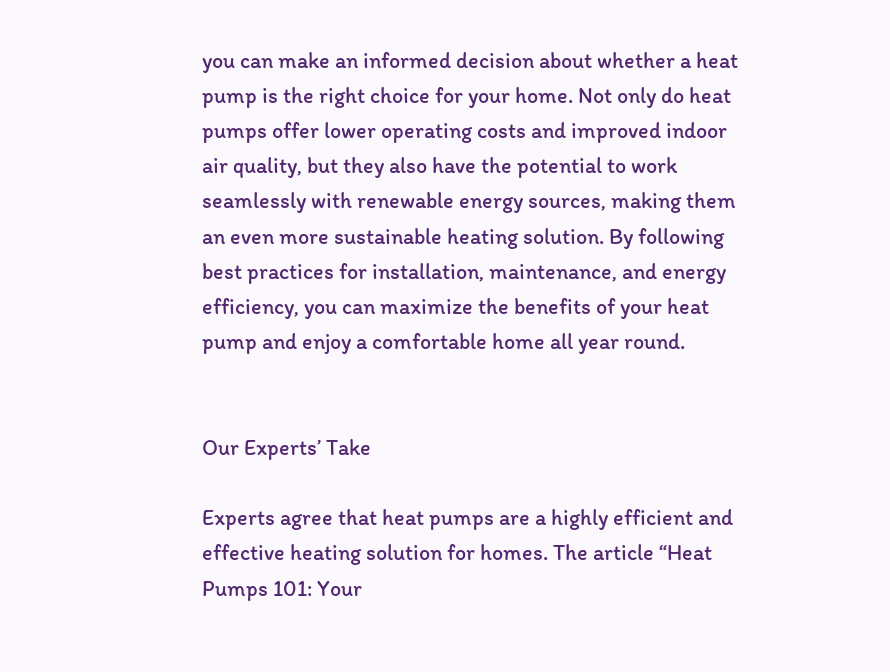you can make an informed decision about whether a heat pump is the right choice for your home. Not only do heat pumps offer lower operating costs and improved indoor air quality, but they also have the potential to work seamlessly with renewable energy sources, making them an even more sustainable heating solution. By following best practices for installation, maintenance, and energy efficiency, you can maximize the benefits of your heat pump and enjoy a comfortable home all year round.


Our Experts’ Take

Experts agree that heat pumps are a highly efficient and effective heating solution for homes. The article “Heat Pumps 101: Your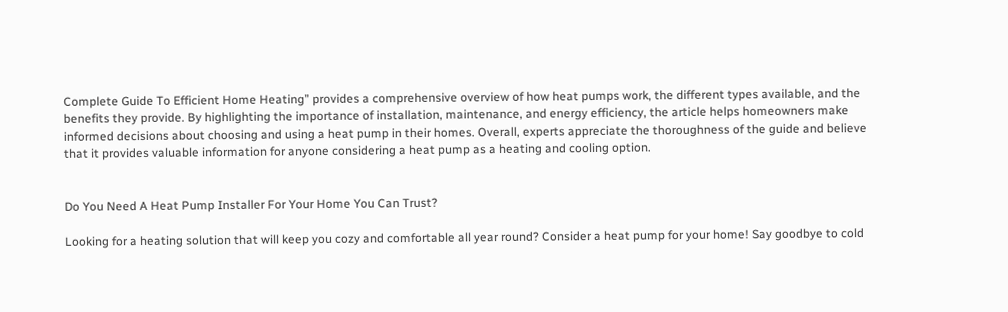Complete Guide To Efficient Home Heating” provides a comprehensive overview of how heat pumps work, the different types available, and the benefits they provide. By highlighting the importance of installation, maintenance, and energy efficiency, the article helps homeowners make informed decisions about choosing and using a heat pump in their homes. Overall, experts appreciate the thoroughness of the guide and believe that it provides valuable information for anyone considering a heat pump as a heating and cooling option.


Do You Need A Heat Pump Installer For Your Home You Can Trust?

Looking for a heating solution that will keep you cozy and comfortable all year round? Consider a heat pump for your home! Say goodbye to cold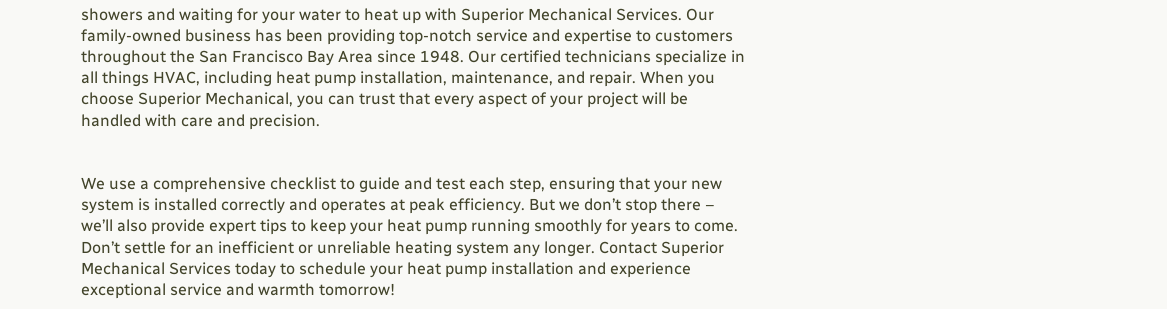showers and waiting for your water to heat up with Superior Mechanical Services. Our family-owned business has been providing top-notch service and expertise to customers throughout the San Francisco Bay Area since 1948. Our certified technicians specialize in all things HVAC, including heat pump installation, maintenance, and repair. When you choose Superior Mechanical, you can trust that every aspect of your project will be handled with care and precision.


We use a comprehensive checklist to guide and test each step, ensuring that your new system is installed correctly and operates at peak efficiency. But we don’t stop there – we’ll also provide expert tips to keep your heat pump running smoothly for years to come. Don’t settle for an inefficient or unreliable heating system any longer. Contact Superior Mechanical Services today to schedule your heat pump installation and experience exceptional service and warmth tomorrow!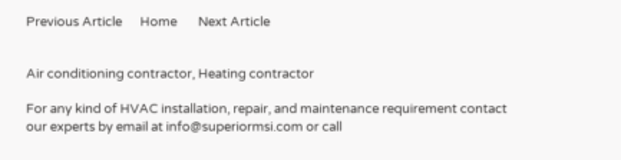Previous Article      Home       Next Article


Air conditioning contractor, Heating contractor

For any kind of HVAC installation, repair, and maintenance requirement contact our experts by email at info@superiormsi.com or call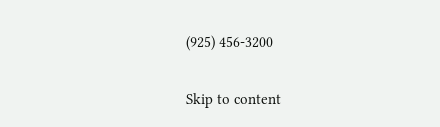(925) 456-3200

Skip to content